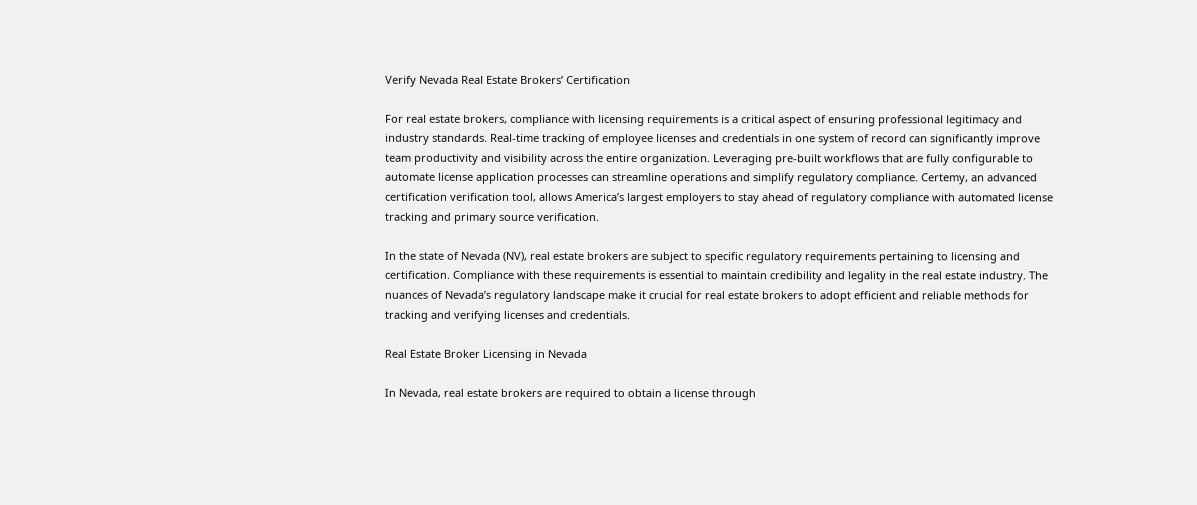Verify Nevada Real Estate Brokers’ Certification

For real estate brokers, compliance with licensing requirements is a critical aspect of ensuring professional legitimacy and industry standards. Real-time tracking of employee licenses and credentials in one system of record can significantly improve team productivity and visibility across the entire organization. Leveraging pre-built workflows that are fully configurable to automate license application processes can streamline operations and simplify regulatory compliance. Certemy, an advanced certification verification tool, allows America’s largest employers to stay ahead of regulatory compliance with automated license tracking and primary source verification.

In the state of Nevada (NV), real estate brokers are subject to specific regulatory requirements pertaining to licensing and certification. Compliance with these requirements is essential to maintain credibility and legality in the real estate industry. The nuances of Nevada’s regulatory landscape make it crucial for real estate brokers to adopt efficient and reliable methods for tracking and verifying licenses and credentials.

Real Estate Broker Licensing in Nevada

In Nevada, real estate brokers are required to obtain a license through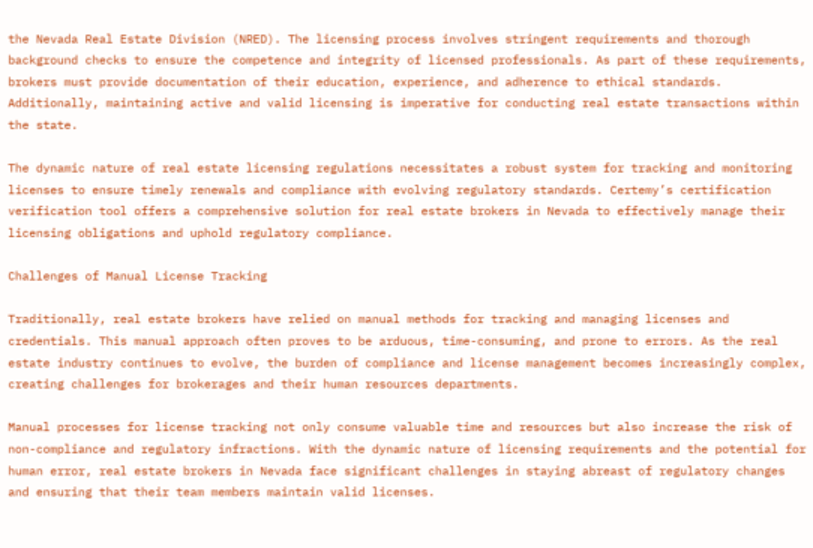the Nevada Real Estate Division (NRED). The licensing process involves stringent requirements and thorough background checks to ensure the competence and integrity of licensed professionals. As part of these requirements, brokers must provide documentation of their education, experience, and adherence to ethical standards. Additionally, maintaining active and valid licensing is imperative for conducting real estate transactions within the state.

The dynamic nature of real estate licensing regulations necessitates a robust system for tracking and monitoring licenses to ensure timely renewals and compliance with evolving regulatory standards. Certemy’s certification verification tool offers a comprehensive solution for real estate brokers in Nevada to effectively manage their licensing obligations and uphold regulatory compliance.

Challenges of Manual License Tracking

Traditionally, real estate brokers have relied on manual methods for tracking and managing licenses and credentials. This manual approach often proves to be arduous, time-consuming, and prone to errors. As the real estate industry continues to evolve, the burden of compliance and license management becomes increasingly complex, creating challenges for brokerages and their human resources departments.

Manual processes for license tracking not only consume valuable time and resources but also increase the risk of non-compliance and regulatory infractions. With the dynamic nature of licensing requirements and the potential for human error, real estate brokers in Nevada face significant challenges in staying abreast of regulatory changes and ensuring that their team members maintain valid licenses.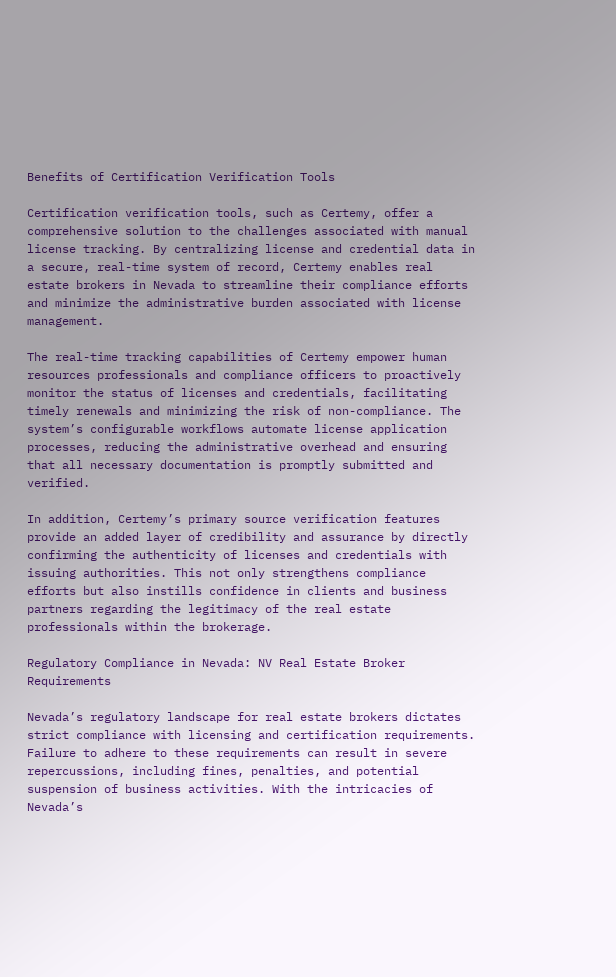Benefits of Certification Verification Tools

Certification verification tools, such as Certemy, offer a comprehensive solution to the challenges associated with manual license tracking. By centralizing license and credential data in a secure, real-time system of record, Certemy enables real estate brokers in Nevada to streamline their compliance efforts and minimize the administrative burden associated with license management.

The real-time tracking capabilities of Certemy empower human resources professionals and compliance officers to proactively monitor the status of licenses and credentials, facilitating timely renewals and minimizing the risk of non-compliance. The system’s configurable workflows automate license application processes, reducing the administrative overhead and ensuring that all necessary documentation is promptly submitted and verified.

In addition, Certemy’s primary source verification features provide an added layer of credibility and assurance by directly confirming the authenticity of licenses and credentials with issuing authorities. This not only strengthens compliance efforts but also instills confidence in clients and business partners regarding the legitimacy of the real estate professionals within the brokerage.

Regulatory Compliance in Nevada: NV Real Estate Broker Requirements

Nevada’s regulatory landscape for real estate brokers dictates strict compliance with licensing and certification requirements. Failure to adhere to these requirements can result in severe repercussions, including fines, penalties, and potential suspension of business activities. With the intricacies of Nevada’s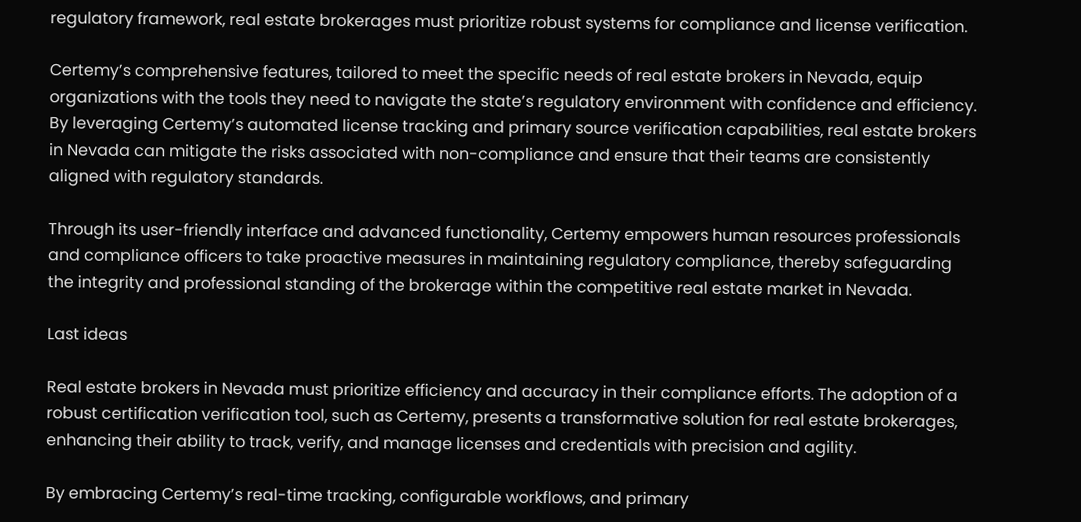regulatory framework, real estate brokerages must prioritize robust systems for compliance and license verification.

Certemy’s comprehensive features, tailored to meet the specific needs of real estate brokers in Nevada, equip organizations with the tools they need to navigate the state’s regulatory environment with confidence and efficiency. By leveraging Certemy’s automated license tracking and primary source verification capabilities, real estate brokers in Nevada can mitigate the risks associated with non-compliance and ensure that their teams are consistently aligned with regulatory standards.

Through its user-friendly interface and advanced functionality, Certemy empowers human resources professionals and compliance officers to take proactive measures in maintaining regulatory compliance, thereby safeguarding the integrity and professional standing of the brokerage within the competitive real estate market in Nevada.

Last ideas

Real estate brokers in Nevada must prioritize efficiency and accuracy in their compliance efforts. The adoption of a robust certification verification tool, such as Certemy, presents a transformative solution for real estate brokerages, enhancing their ability to track, verify, and manage licenses and credentials with precision and agility.

By embracing Certemy’s real-time tracking, configurable workflows, and primary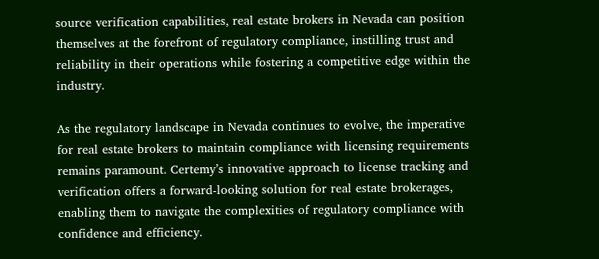source verification capabilities, real estate brokers in Nevada can position themselves at the forefront of regulatory compliance, instilling trust and reliability in their operations while fostering a competitive edge within the industry.

As the regulatory landscape in Nevada continues to evolve, the imperative for real estate brokers to maintain compliance with licensing requirements remains paramount. Certemy’s innovative approach to license tracking and verification offers a forward-looking solution for real estate brokerages, enabling them to navigate the complexities of regulatory compliance with confidence and efficiency.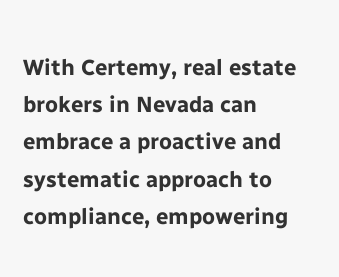With Certemy, real estate brokers in Nevada can embrace a proactive and systematic approach to compliance, empowering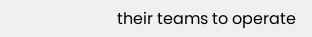their teams to operate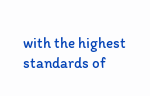with the highest standards of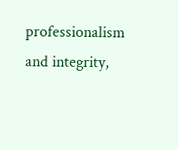professionalism and integrity,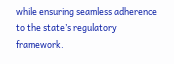while ensuring seamless adherence to the state’s regulatory framework.